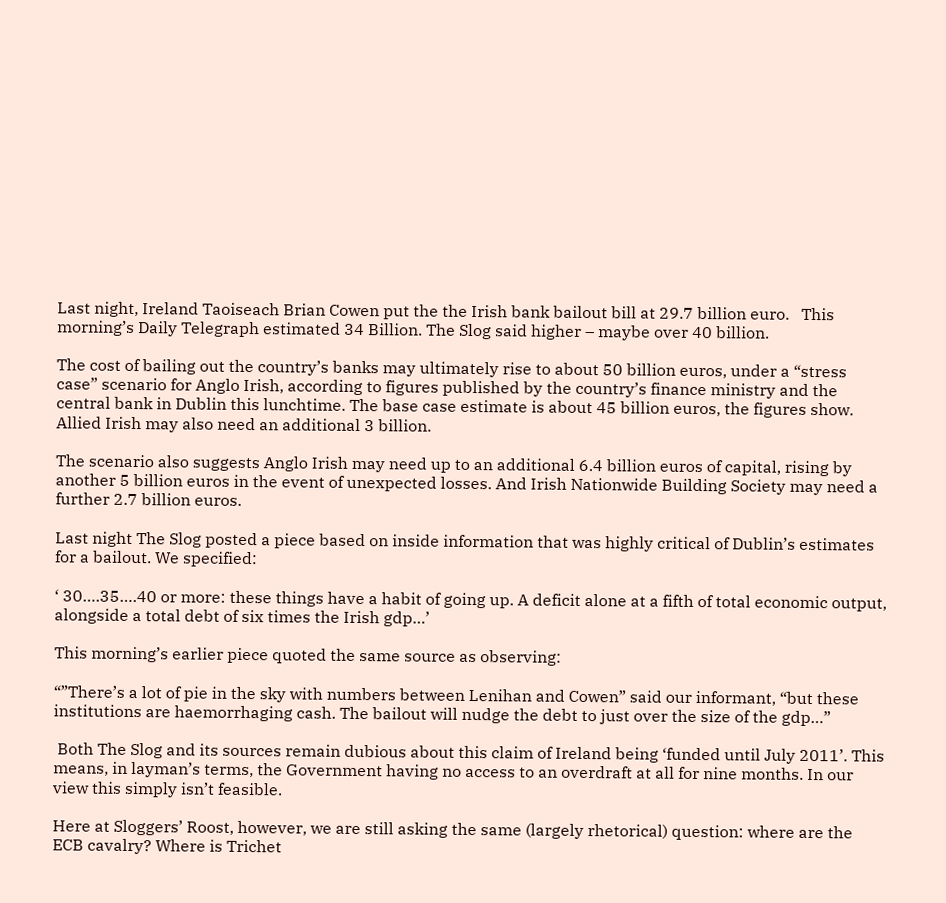Last night, Ireland Taoiseach Brian Cowen put the the Irish bank bailout bill at 29.7 billion euro.   This morning’s Daily Telegraph estimated 34 Billion. The Slog said higher – maybe over 40 billion.

The cost of bailing out the country’s banks may ultimately rise to about 50 billion euros, under a “stress case” scenario for Anglo Irish, according to figures published by the country’s finance ministry and the central bank in Dublin this lunchtime. The base case estimate is about 45 billion euros, the figures show. Allied Irish may also need an additional 3 billion.

The scenario also suggests Anglo Irish may need up to an additional 6.4 billion euros of capital, rising by another 5 billion euros in the event of unexpected losses. And Irish Nationwide Building Society may need a further 2.7 billion euros.

Last night The Slog posted a piece based on inside information that was highly critical of Dublin’s estimates for a bailout. We specified:

‘ 30….35….40 or more: these things have a habit of going up. A deficit alone at a fifth of total economic output, alongside a total debt of six times the Irish gdp…’

This morning’s earlier piece quoted the same source as observing:

“”There’s a lot of pie in the sky with numbers between Lenihan and Cowen” said our informant, “but these institutions are haemorrhaging cash. The bailout will nudge the debt to just over the size of the gdp…”

 Both The Slog and its sources remain dubious about this claim of Ireland being ‘funded until July 2011’. This means, in layman’s terms, the Government having no access to an overdraft at all for nine months. In our view this simply isn’t feasible.

Here at Sloggers’ Roost, however, we are still asking the same (largely rhetorical) question: where are the ECB cavalry? Where is Trichet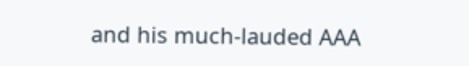and his much-lauded AAA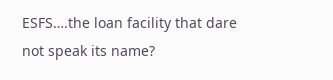ESFS….the loan facility that dare not speak its name?